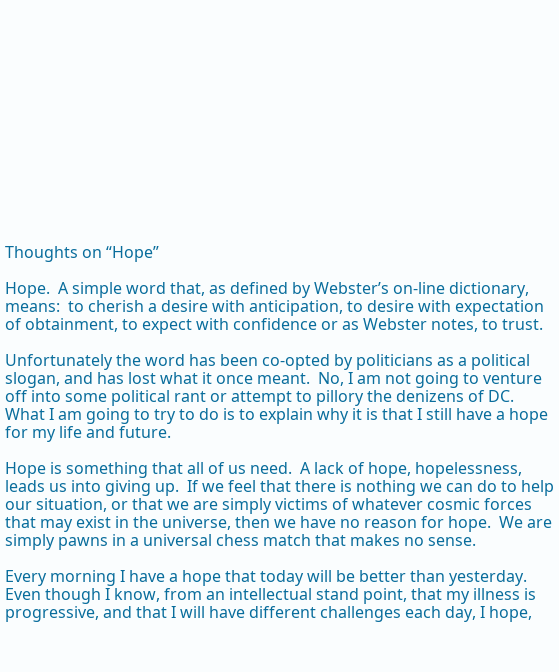Thoughts on “Hope”

Hope.  A simple word that, as defined by Webster’s on-line dictionary, means:  to cherish a desire with anticipation, to desire with expectation of obtainment, to expect with confidence or as Webster notes, to trust.

Unfortunately the word has been co-opted by politicians as a political slogan, and has lost what it once meant.  No, I am not going to venture off into some political rant or attempt to pillory the denizens of DC.  What I am going to try to do is to explain why it is that I still have a hope for my life and future.

Hope is something that all of us need.  A lack of hope, hopelessness, leads us into giving up.  If we feel that there is nothing we can do to help our situation, or that we are simply victims of whatever cosmic forces that may exist in the universe, then we have no reason for hope.  We are simply pawns in a universal chess match that makes no sense.

Every morning I have a hope that today will be better than yesterday.  Even though I know, from an intellectual stand point, that my illness is progressive, and that I will have different challenges each day, I hope,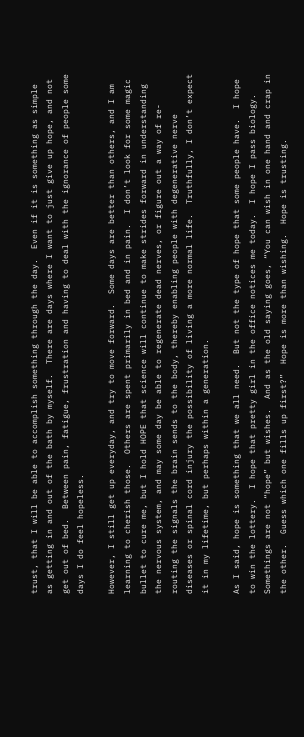trust, that I will be able to accomplish something through the day.  Even if it is something as simple as getting in and out of the bath by myself.  There are days where I want to just give up hope, and not get out of bed.  Between pain, fatigue, frustration and having to deal with the ignorance of people some days I do feel hopeless.

However, I still get up everyday, and try to move forward.  Some days are better than others, and I am learning to cherish those.  Others are spent primarily in bed and in pain.  I don’t look for some magic bullet to cure me, but I hold HOPE that science will continue to make strides forward in understanding the nervous system, and may some day be able to regenerate dead nerves, or figure out a way of re-routing the signals the brain sends to the body, thereby enabling people with degenerative nerve diseases or spinal cord injury the possibility of living a more normal life.  Truthfully, I don’t expect it in my lifetime, but perhaps within a generation.

As I said, hope is something that we all need.  But not the type of hope that some people have.  I hope to win the lottery.  I hope that pretty girl in the office notices me today.  I hope I pass biology.  Somethings are not “hope” but wishes.  And as the old saying goes, “You can wish in one hand and crap in the other.  Guess which one fills up first?”  Hope is more than wishing.  Hope is trusting.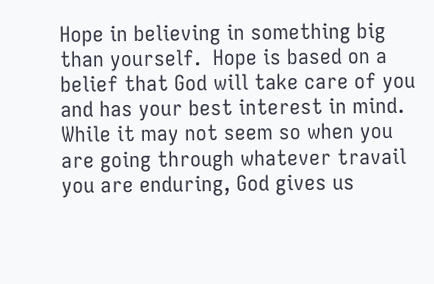Hope in believing in something big than yourself.  Hope is based on a belief that God will take care of you and has your best interest in mind.  While it may not seem so when you are going through whatever travail you are enduring, God gives us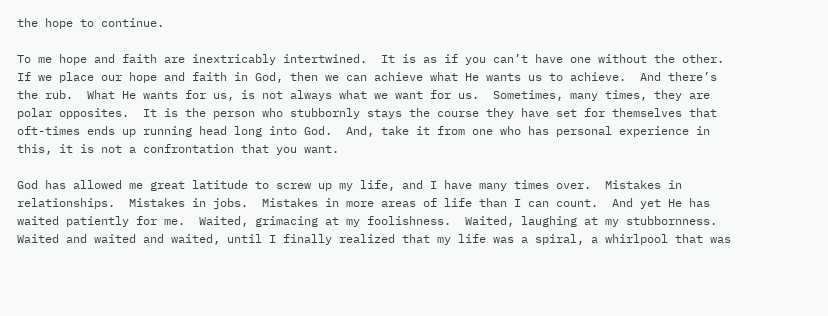the hope to continue.

To me hope and faith are inextricably intertwined.  It is as if you can’t have one without the other.  If we place our hope and faith in God, then we can achieve what He wants us to achieve.  And there’s the rub.  What He wants for us, is not always what we want for us.  Sometimes, many times, they are polar opposites.  It is the person who stubbornly stays the course they have set for themselves that oft-times ends up running head long into God.  And, take it from one who has personal experience in this, it is not a confrontation that you want.

God has allowed me great latitude to screw up my life, and I have many times over.  Mistakes in relationships.  Mistakes in jobs.  Mistakes in more areas of life than I can count.  And yet He has waited patiently for me.  Waited, grimacing at my foolishness.  Waited, laughing at my stubbornness.  Waited and waited and waited, until I finally realized that my life was a spiral, a whirlpool that was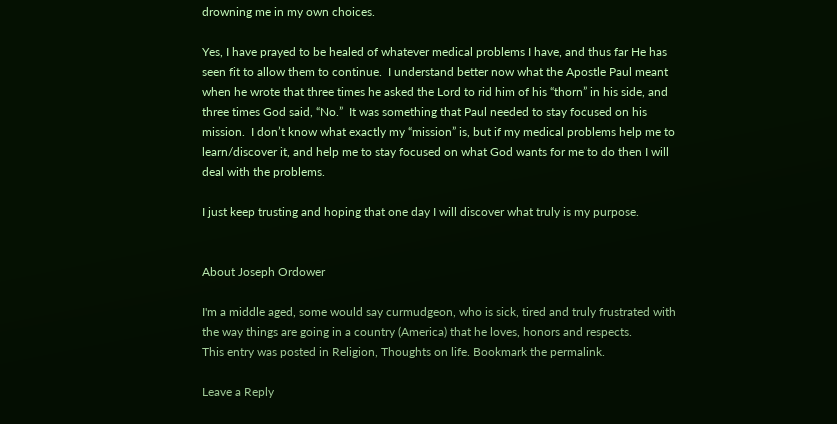drowning me in my own choices.

Yes, I have prayed to be healed of whatever medical problems I have, and thus far He has seen fit to allow them to continue.  I understand better now what the Apostle Paul meant when he wrote that three times he asked the Lord to rid him of his “thorn” in his side, and three times God said, “No.”  It was something that Paul needed to stay focused on his mission.  I don’t know what exactly my “mission” is, but if my medical problems help me to learn/discover it, and help me to stay focused on what God wants for me to do then I will deal with the problems.

I just keep trusting and hoping that one day I will discover what truly is my purpose.


About Joseph Ordower

I'm a middle aged, some would say curmudgeon, who is sick, tired and truly frustrated with the way things are going in a country (America) that he loves, honors and respects.
This entry was posted in Religion, Thoughts on life. Bookmark the permalink.

Leave a Reply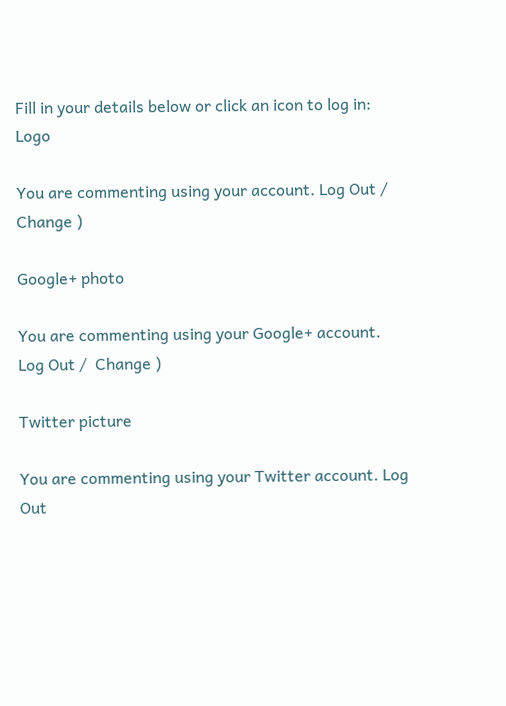Fill in your details below or click an icon to log in: Logo

You are commenting using your account. Log Out /  Change )

Google+ photo

You are commenting using your Google+ account. Log Out /  Change )

Twitter picture

You are commenting using your Twitter account. Log Out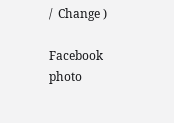/  Change )

Facebook photo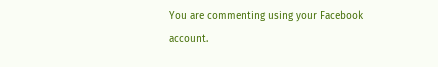You are commenting using your Facebook account.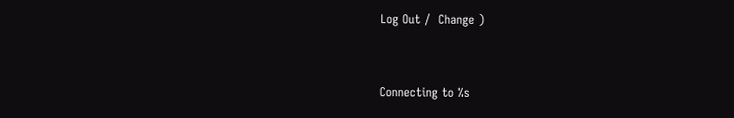Log Out /  Change )


Connecting to %s